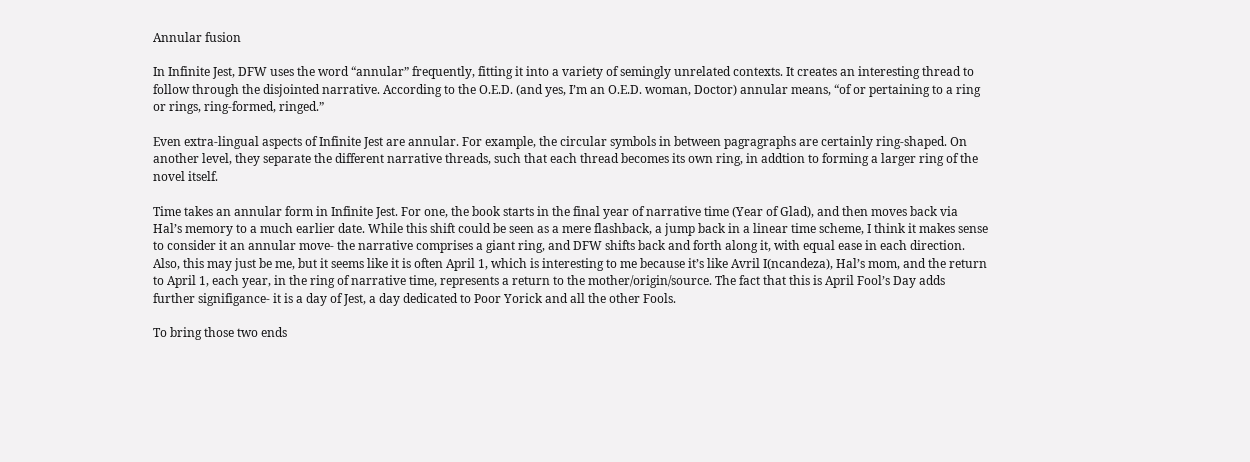Annular fusion

In Infinite Jest, DFW uses the word “annular” frequently, fitting it into a variety of semingly unrelated contexts. It creates an interesting thread to follow through the disjointed narrative. According to the O.E.D. (and yes, I’m an O.E.D. woman, Doctor) annular means, “of or pertaining to a ring or rings, ring-formed, ringed.”

Even extra-lingual aspects of Infinite Jest are annular. For example, the circular symbols in between pagragraphs are certainly ring-shaped. On another level, they separate the different narrative threads, such that each thread becomes its own ring, in addtion to forming a larger ring of the novel itself.

Time takes an annular form in Infinite Jest. For one, the book starts in the final year of narrative time (Year of Glad), and then moves back via Hal’s memory to a much earlier date. While this shift could be seen as a mere flashback, a jump back in a linear time scheme, I think it makes sense to consider it an annular move- the narrative comprises a giant ring, and DFW shifts back and forth along it, with equal ease in each direction. Also, this may just be me, but it seems like it is often April 1, which is interesting to me because it’s like Avril I(ncandeza), Hal’s mom, and the return to April 1, each year, in the ring of narrative time, represents a return to the mother/origin/source. The fact that this is April Fool’s Day adds further signifigance- it is a day of Jest, a day dedicated to Poor Yorick and all the other Fools.

To bring those two ends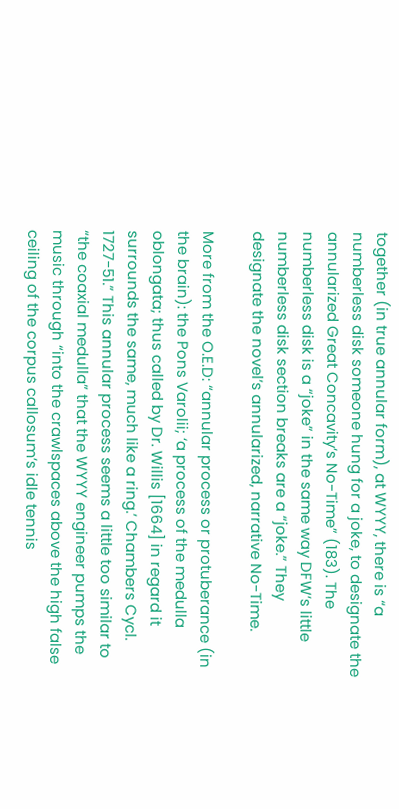together (in true annular form), at WYYY, there is “a numberless disk someone hung for a joke, to designate the annularized Great Concavity’s No-Time” (183). The numberless disk is a “joke” in the same way DFW’s little numberless disk section breaks are a “joke.” They designate the novel’s annularized, narrative No-Time.

More from the O.E.D: “annular process or protuberance (in the brain): the Pons Varolii; ‘a process of the medulla oblongata; thus called by Dr. Willis [1664] in regard it surrounds the same, much like a ring.’ Chambers Cycl. 1727-51.” This annular process seems a little too similar to “the coaxial medulla” that the WYYY engineer pumps the music through “into the crawlspaces above the high false ceiling of the corpus callosum’s idle tennis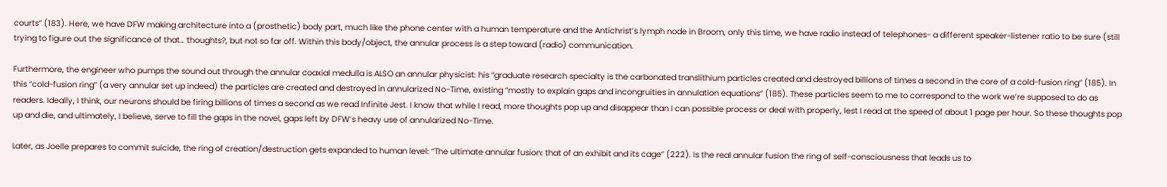courts” (183). Here, we have DFW making architecture into a (prosthetic) body part, much like the phone center with a human temperature and the Antichrist’s lymph node in Broom, only this time, we have radio instead of telephones- a different speaker-listener ratio to be sure (still trying to figure out the significance of that… thoughts?, but not so far off. Within this body/object, the annular process is a step toward (radio) communication.

Furthermore, the engineer who pumps the sound out through the annular coaxial medulla is ALSO an annular physicist: his “graduate research specialty is the carbonated translithium particles created and destroyed billions of times a second in the core of a cold-fusion ring” (185). In this “cold-fusion ring” (a very annular set up indeed) the particles are created and destroyed in annularized No-Time, existing “mostly to explain gaps and incongruities in annulation equations” (185). These particles seem to me to correspond to the work we’re supposed to do as readers. Ideally, I think, our neurons should be firing billions of times a second as we read Infinite Jest. I know that while I read, more thoughts pop up and disappear than I can possible process or deal with properly, lest I read at the speed of about 1 page per hour. So these thoughts pop up and die, and ultimately, I believe, serve to fill the gaps in the novel, gaps left by DFW’s heavy use of annularized No-Time.

Later, as Joelle prepares to commit suicide, the ring of creation/destruction gets expanded to human level: “The ultimate annular fusion: that of an exhibit and its cage” (222). Is the real annular fusion the ring of self-consciousness that leads us to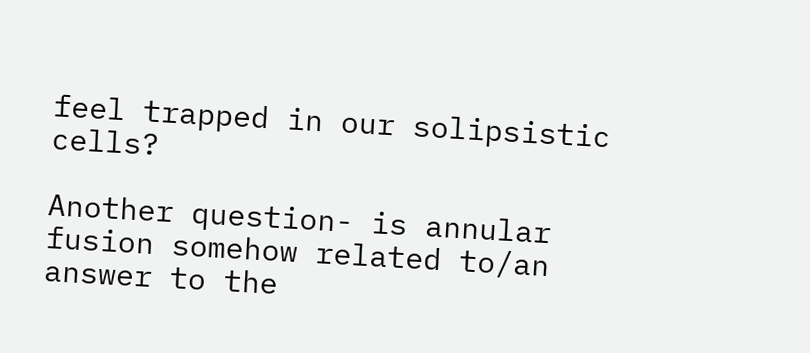feel trapped in our solipsistic cells?

Another question- is annular fusion somehow related to/an answer to the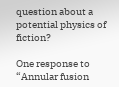question about a potential physics of fiction?

One response to “Annular fusion